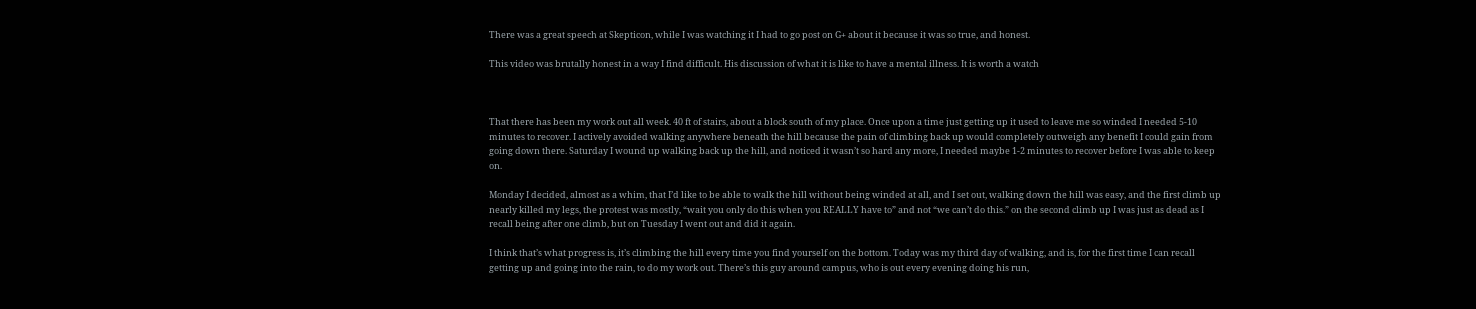There was a great speech at Skepticon, while I was watching it I had to go post on G+ about it because it was so true, and honest.

This video was brutally honest in a way I find difficult. His discussion of what it is like to have a mental illness. It is worth a watch



That there has been my work out all week. 40 ft of stairs, about a block south of my place. Once upon a time just getting up it used to leave me so winded I needed 5-10 minutes to recover. I actively avoided walking anywhere beneath the hill because the pain of climbing back up would completely outweigh any benefit I could gain from going down there. Saturday I wound up walking back up the hill, and noticed it wasn’t so hard any more, I needed maybe 1-2 minutes to recover before I was able to keep on.

Monday I decided, almost as a whim, that I’d like to be able to walk the hill without being winded at all, and I set out, walking down the hill was easy, and the first climb up nearly killed my legs, the protest was mostly, “wait you only do this when you REALLY have to” and not “we can’t do this.” on the second climb up I was just as dead as I recall being after one climb, but on Tuesday I went out and did it again.

I think that’s what progress is, it’s climbing the hill every time you find yourself on the bottom. Today was my third day of walking, and is, for the first time I can recall getting up and going into the rain, to do my work out. There’s this guy around campus, who is out every evening doing his run,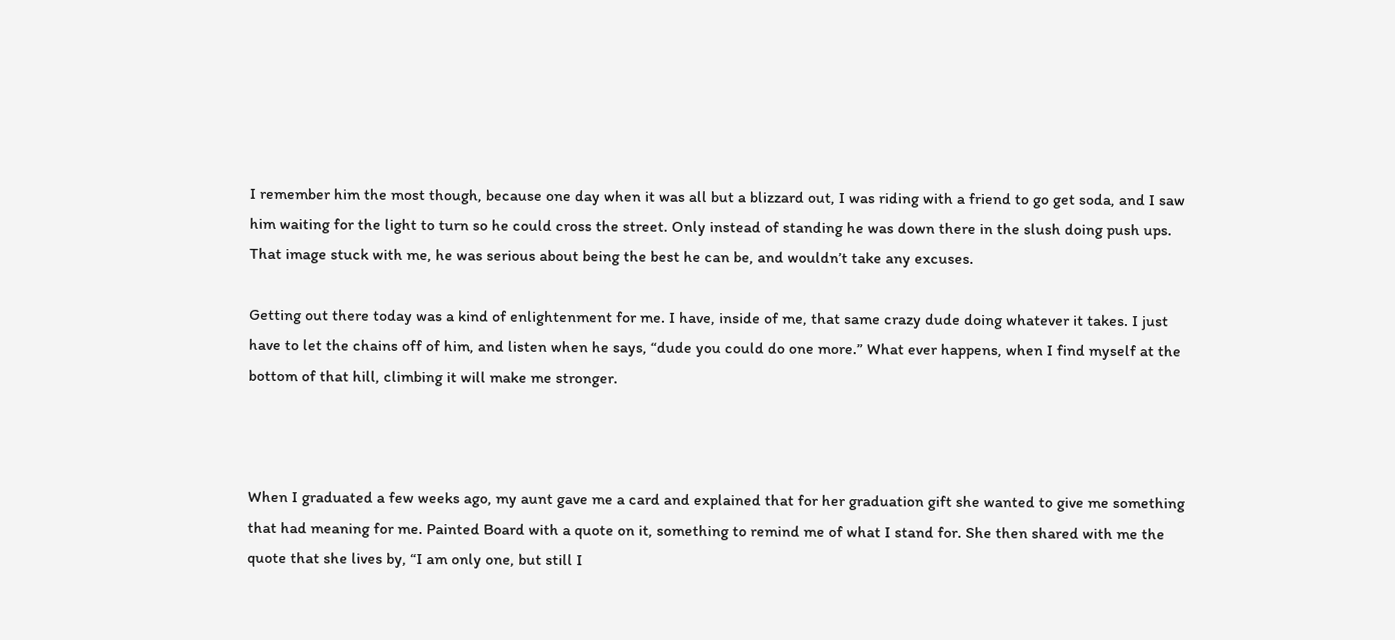I remember him the most though, because one day when it was all but a blizzard out, I was riding with a friend to go get soda, and I saw him waiting for the light to turn so he could cross the street. Only instead of standing he was down there in the slush doing push ups. That image stuck with me, he was serious about being the best he can be, and wouldn’t take any excuses.

Getting out there today was a kind of enlightenment for me. I have, inside of me, that same crazy dude doing whatever it takes. I just have to let the chains off of him, and listen when he says, “dude you could do one more.” What ever happens, when I find myself at the bottom of that hill, climbing it will make me stronger.



When I graduated a few weeks ago, my aunt gave me a card and explained that for her graduation gift she wanted to give me something that had meaning for me. Painted Board with a quote on it, something to remind me of what I stand for. She then shared with me the quote that she lives by, “I am only one, but still I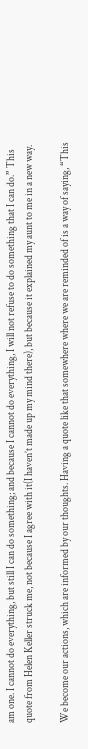am one. I cannot do everything, but still I can do something; and because I cannot do everything, I will not refuse to do something that I can do.” This quote from Helen Keller struck me, not because I agree with it(I haven’t made up my mind there), but because it explained my aunt to me in a new way.

We become our actions, which are informed by our thoughts. Having a quote like that somewhere where we are reminded of is a way of saying, “This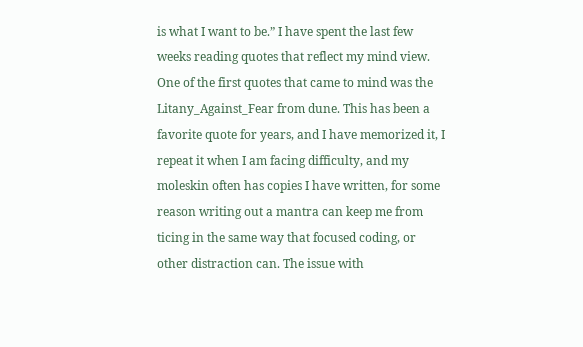is what I want to be.” I have spent the last few weeks reading quotes that reflect my mind view. One of the first quotes that came to mind was the Litany_Against_Fear from dune. This has been a favorite quote for years, and I have memorized it, I repeat it when I am facing difficulty, and my moleskin often has copies I have written, for some reason writing out a mantra can keep me from ticing in the same way that focused coding, or other distraction can. The issue with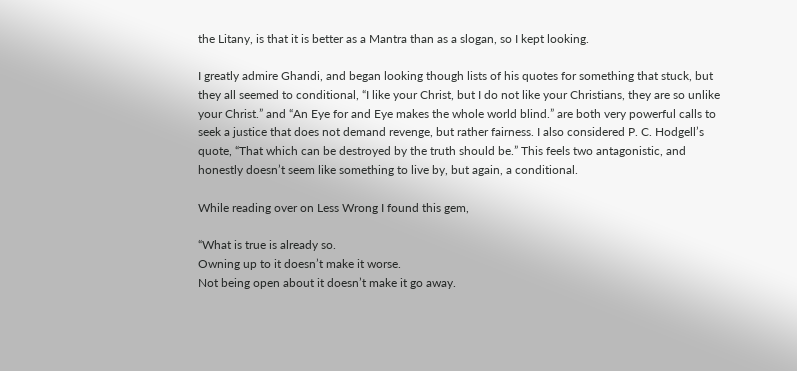the Litany, is that it is better as a Mantra than as a slogan, so I kept looking.

I greatly admire Ghandi, and began looking though lists of his quotes for something that stuck, but they all seemed to conditional, “I like your Christ, but I do not like your Christians, they are so unlike your Christ.” and “An Eye for and Eye makes the whole world blind.” are both very powerful calls to seek a justice that does not demand revenge, but rather fairness. I also considered P. C. Hodgell’s quote, “That which can be destroyed by the truth should be.” This feels two antagonistic, and honestly doesn’t seem like something to live by, but again, a conditional.

While reading over on Less Wrong I found this gem,

“What is true is already so.
Owning up to it doesn’t make it worse.
Not being open about it doesn’t make it go away.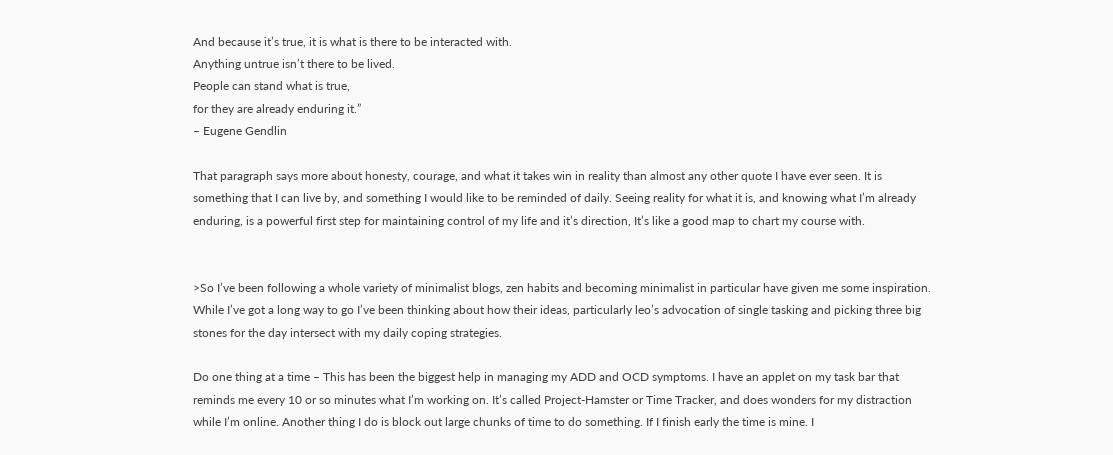And because it’s true, it is what is there to be interacted with.
Anything untrue isn’t there to be lived.
People can stand what is true,
for they are already enduring it.”
– Eugene Gendlin

That paragraph says more about honesty, courage, and what it takes win in reality than almost any other quote I have ever seen. It is something that I can live by, and something I would like to be reminded of daily. Seeing reality for what it is, and knowing what I’m already enduring, is a powerful first step for maintaining control of my life and it’s direction, It’s like a good map to chart my course with.


>So I’ve been following a whole variety of minimalist blogs, zen habits and becoming minimalist in particular have given me some inspiration. While I’ve got a long way to go I’ve been thinking about how their ideas, particularly leo’s advocation of single tasking and picking three big stones for the day intersect with my daily coping strategies.

Do one thing at a time – This has been the biggest help in managing my ADD and OCD symptoms. I have an applet on my task bar that reminds me every 10 or so minutes what I’m working on. It’s called Project-Hamster or Time Tracker, and does wonders for my distraction while I’m online. Another thing I do is block out large chunks of time to do something. If I finish early the time is mine. I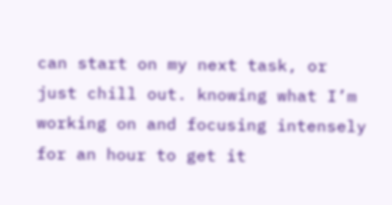can start on my next task, or just chill out. knowing what I’m working on and focusing intensely for an hour to get it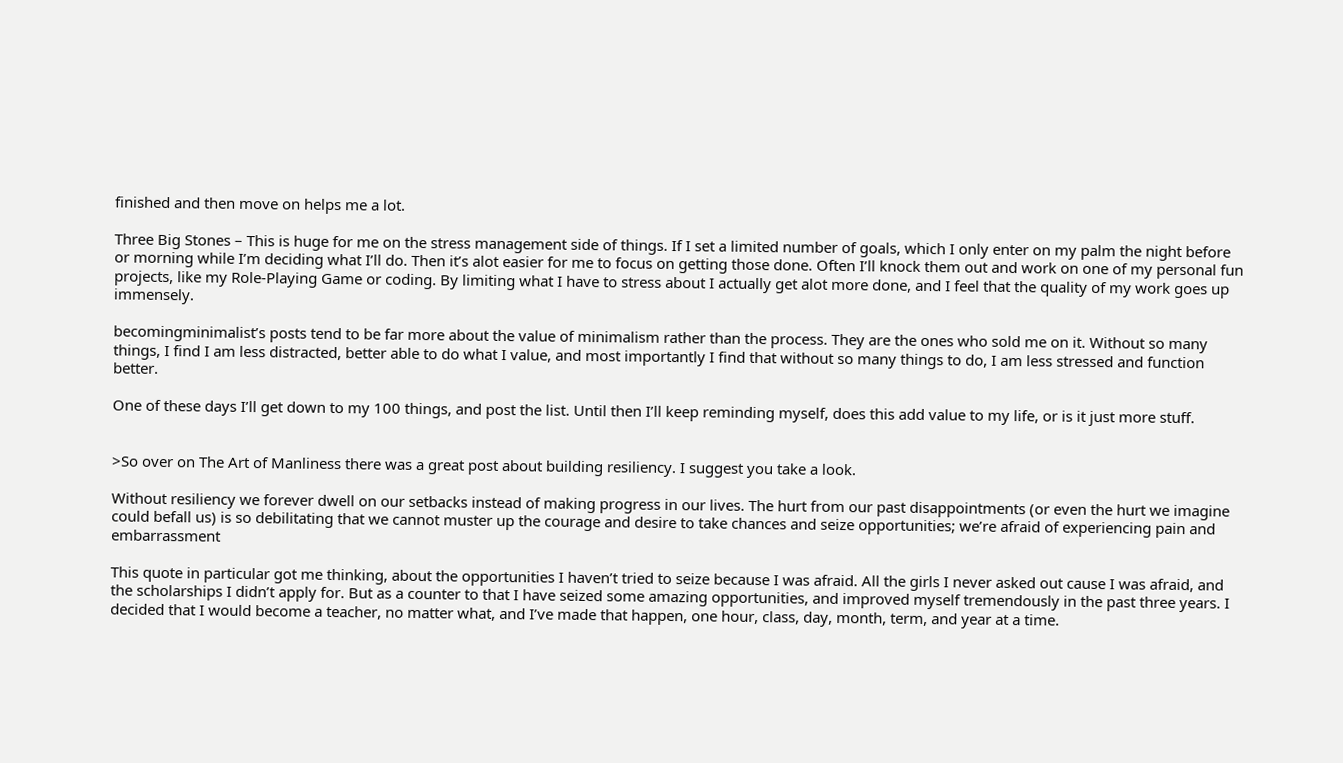finished and then move on helps me a lot.

Three Big Stones – This is huge for me on the stress management side of things. If I set a limited number of goals, which I only enter on my palm the night before or morning while I’m deciding what I’ll do. Then it’s alot easier for me to focus on getting those done. Often I’ll knock them out and work on one of my personal fun projects, like my Role-Playing Game or coding. By limiting what I have to stress about I actually get alot more done, and I feel that the quality of my work goes up immensely.

becomingminimalist’s posts tend to be far more about the value of minimalism rather than the process. They are the ones who sold me on it. Without so many things, I find I am less distracted, better able to do what I value, and most importantly I find that without so many things to do, I am less stressed and function better.

One of these days I’ll get down to my 100 things, and post the list. Until then I’ll keep reminding myself, does this add value to my life, or is it just more stuff.


>So over on The Art of Manliness there was a great post about building resiliency. I suggest you take a look.

Without resiliency we forever dwell on our setbacks instead of making progress in our lives. The hurt from our past disappointments (or even the hurt we imagine could befall us) is so debilitating that we cannot muster up the courage and desire to take chances and seize opportunities; we’re afraid of experiencing pain and embarrassment

This quote in particular got me thinking, about the opportunities I haven’t tried to seize because I was afraid. All the girls I never asked out cause I was afraid, and the scholarships I didn’t apply for. But as a counter to that I have seized some amazing opportunities, and improved myself tremendously in the past three years. I decided that I would become a teacher, no matter what, and I’ve made that happen, one hour, class, day, month, term, and year at a time.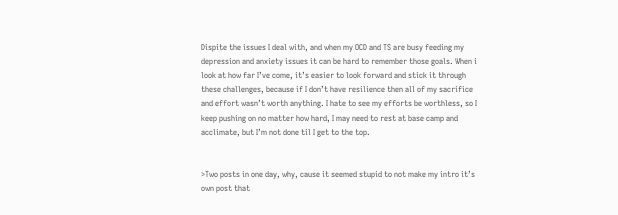Dispite the issues I deal with, and when my OCD and TS are busy feeding my depression and anxiety issues it can be hard to remember those goals. When i look at how far I’ve come, it’s easier to look forward and stick it through these challenges, because if I don’t have resilience then all of my sacrifice and effort wasn’t worth anything. I hate to see my efforts be worthless, so I keep pushing on no matter how hard, I may need to rest at base camp and acclimate, but I’m not done til I get to the top.


>Two posts in one day, why, cause it seemed stupid to not make my intro it’s own post that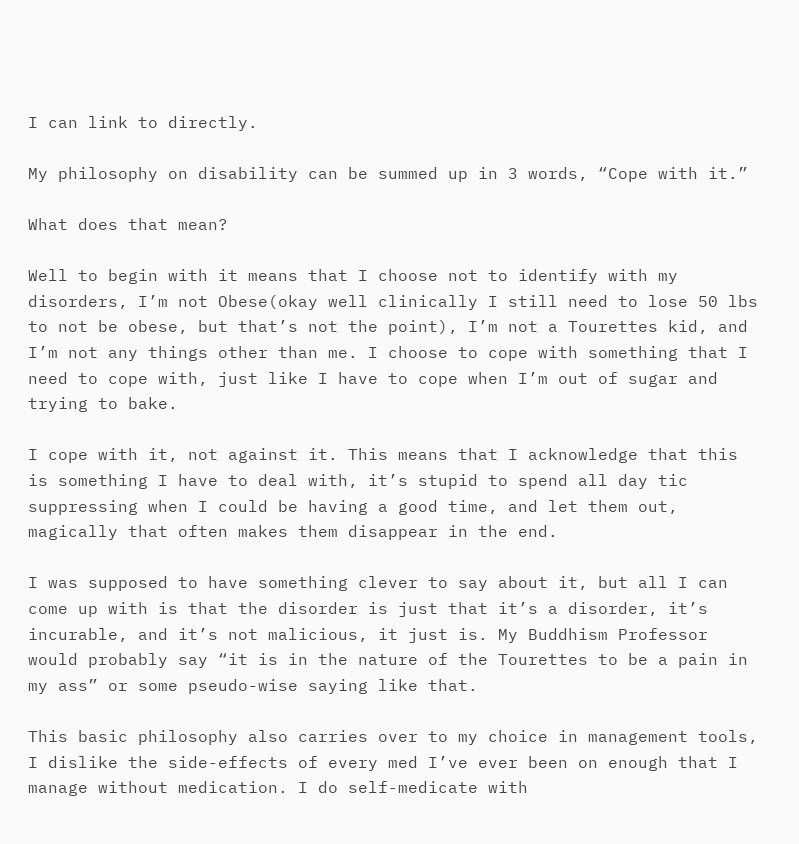I can link to directly.

My philosophy on disability can be summed up in 3 words, “Cope with it.”

What does that mean?

Well to begin with it means that I choose not to identify with my disorders, I’m not Obese(okay well clinically I still need to lose 50 lbs to not be obese, but that’s not the point), I’m not a Tourettes kid, and I’m not any things other than me. I choose to cope with something that I need to cope with, just like I have to cope when I’m out of sugar and trying to bake.

I cope with it, not against it. This means that I acknowledge that this is something I have to deal with, it’s stupid to spend all day tic suppressing when I could be having a good time, and let them out, magically that often makes them disappear in the end.

I was supposed to have something clever to say about it, but all I can come up with is that the disorder is just that it’s a disorder, it’s incurable, and it’s not malicious, it just is. My Buddhism Professor would probably say “it is in the nature of the Tourettes to be a pain in my ass” or some pseudo-wise saying like that.

This basic philosophy also carries over to my choice in management tools, I dislike the side-effects of every med I’ve ever been on enough that I manage without medication. I do self-medicate with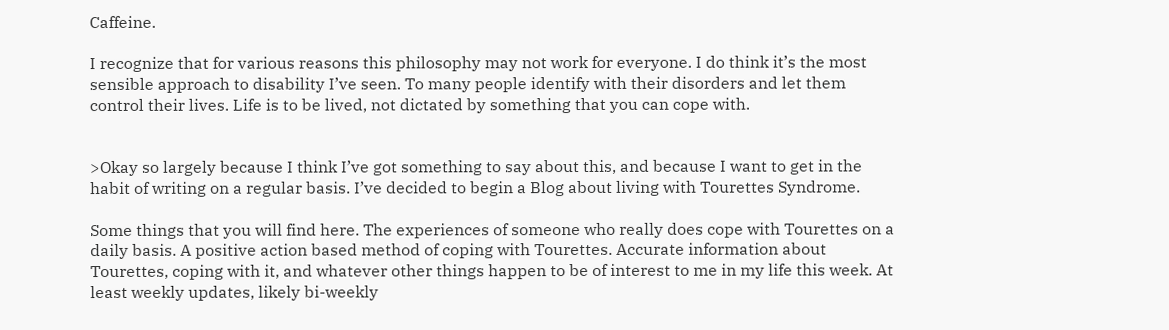Caffeine.

I recognize that for various reasons this philosophy may not work for everyone. I do think it’s the most sensible approach to disability I’ve seen. To many people identify with their disorders and let them control their lives. Life is to be lived, not dictated by something that you can cope with.


>Okay so largely because I think I’ve got something to say about this, and because I want to get in the habit of writing on a regular basis. I’ve decided to begin a Blog about living with Tourettes Syndrome.

Some things that you will find here. The experiences of someone who really does cope with Tourettes on a daily basis. A positive action based method of coping with Tourettes. Accurate information about Tourettes, coping with it, and whatever other things happen to be of interest to me in my life this week. At least weekly updates, likely bi-weekly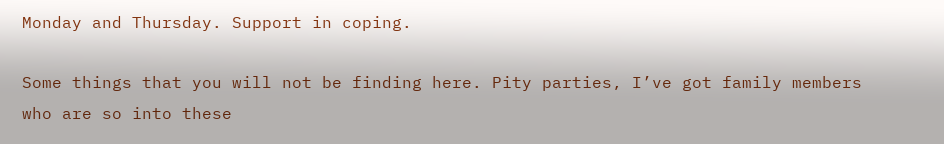Monday and Thursday. Support in coping.

Some things that you will not be finding here. Pity parties, I’ve got family members who are so into these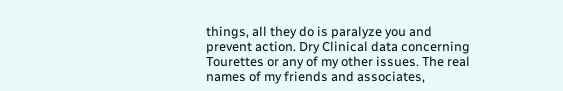things, all they do is paralyze you and prevent action. Dry Clinical data concerning Tourettes or any of my other issues. The real names of my friends and associates,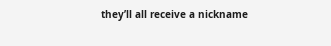they’ll all receive a nickname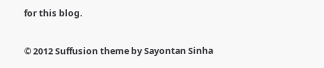for this blog.

© 2012 Suffusion theme by Sayontan Sinha